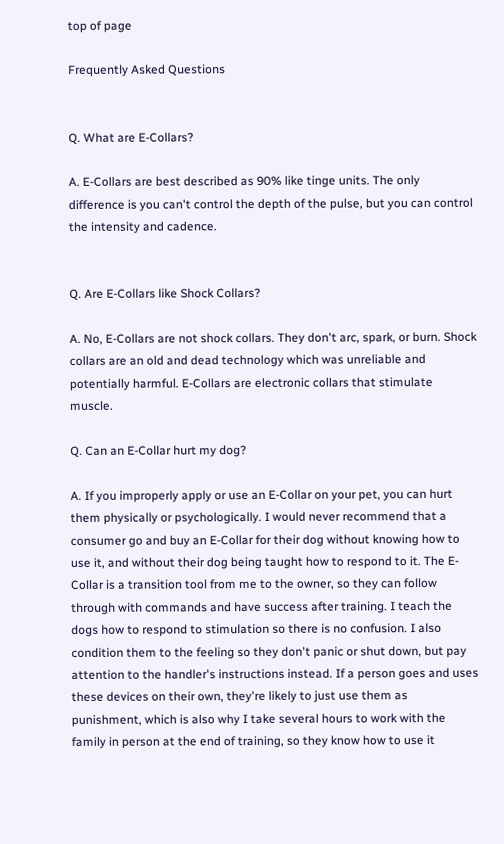top of page

Frequently Asked Questions


Q. What are E-Collars?

A. E-Collars are best described as 90% like tinge units. The only difference is you can't control the depth of the pulse, but you can control the intensity and cadence.


Q. Are E-Collars like Shock Collars?

A. No, E-Collars are not shock collars. They don't arc, spark, or burn. Shock collars are an old and dead technology which was unreliable and potentially harmful. E-Collars are electronic collars that stimulate muscle.

Q. Can an E-Collar hurt my dog?

A. If you improperly apply or use an E-Collar on your pet, you can hurt them physically or psychologically. I would never recommend that a consumer go and buy an E-Collar for their dog without knowing how to use it, and without their dog being taught how to respond to it. The E-Collar is a transition tool from me to the owner, so they can follow through with commands and have success after training. I teach the dogs how to respond to stimulation so there is no confusion. I also condition them to the feeling so they don't panic or shut down, but pay attention to the handler's instructions instead. If a person goes and uses these devices on their own, they're likely to just use them as punishment, which is also why I take several hours to work with the family in person at the end of training, so they know how to use it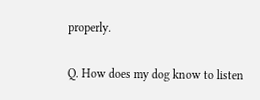properly.

Q. How does my dog know to listen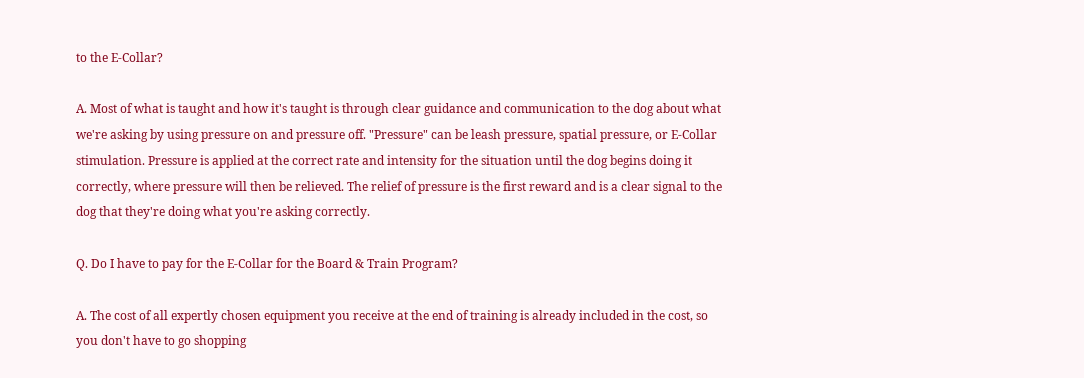to the E-Collar?

A. Most of what is taught and how it's taught is through clear guidance and communication to the dog about what we're asking by using pressure on and pressure off. "Pressure" can be leash pressure, spatial pressure, or E-Collar stimulation. Pressure is applied at the correct rate and intensity for the situation until the dog begins doing it correctly, where pressure will then be relieved. The relief of pressure is the first reward and is a clear signal to the dog that they're doing what you're asking correctly.

Q. Do I have to pay for the E-Collar for the Board & Train Program?

A. The cost of all expertly chosen equipment you receive at the end of training is already included in the cost, so you don't have to go shopping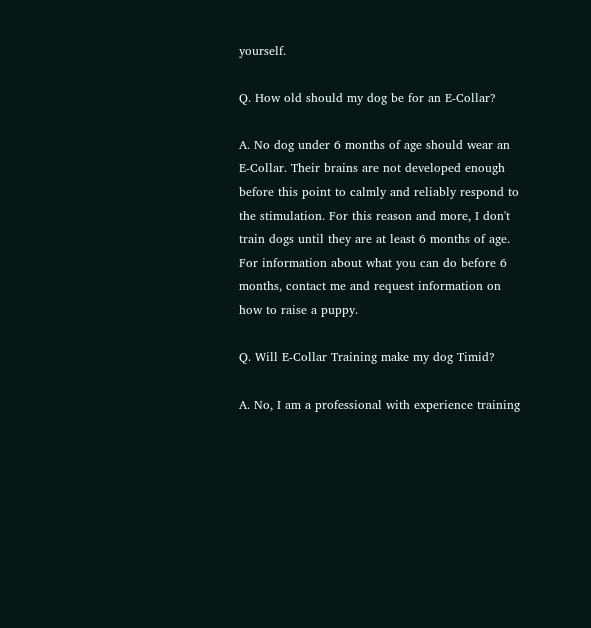yourself.

Q. How old should my dog be for an E-Collar?

A. No dog under 6 months of age should wear an E-Collar. Their brains are not developed enough before this point to calmly and reliably respond to the stimulation. For this reason and more, I don't train dogs until they are at least 6 months of age. For information about what you can do before 6 months, contact me and request information on how to raise a puppy.

Q. Will E-Collar Training make my dog Timid?

A. No, I am a professional with experience training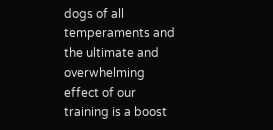dogs of all temperaments and the ultimate and overwhelming effect of our training is a boost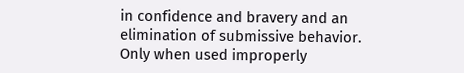in confidence and bravery and an elimination of submissive behavior. Only when used improperly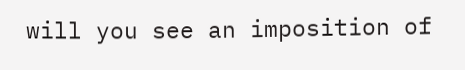will you see an imposition of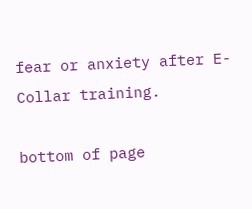fear or anxiety after E-Collar training.

bottom of page